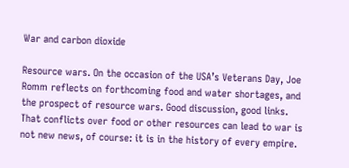War and carbon dioxide

Resource wars. On the occasion of the USA’s Veterans Day, Joe Romm reflects on forthcoming food and water shortages, and the prospect of resource wars. Good discussion, good links. That conflicts over food or other resources can lead to war is not new news, of course: it is in the history of every empire.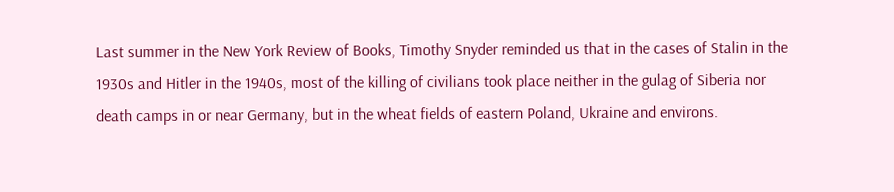Last summer in the New York Review of Books, Timothy Snyder reminded us that in the cases of Stalin in the 1930s and Hitler in the 1940s, most of the killing of civilians took place neither in the gulag of Siberia nor death camps in or near Germany, but in the wheat fields of eastern Poland, Ukraine and environs.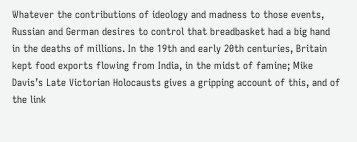Whatever the contributions of ideology and madness to those events, Russian and German desires to control that breadbasket had a big hand in the deaths of millions. In the 19th and early 20th centuries, Britain kept food exports flowing from India, in the midst of famine; Mike Davis’s Late Victorian Holocausts gives a gripping account of this, and of the link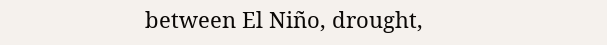between El Niño, drought,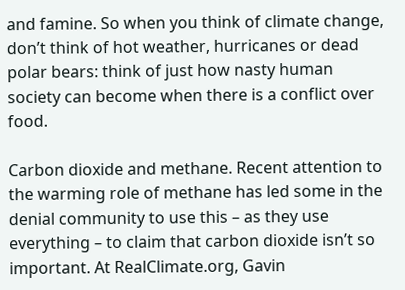and famine. So when you think of climate change, don’t think of hot weather, hurricanes or dead polar bears: think of just how nasty human society can become when there is a conflict over food.

Carbon dioxide and methane. Recent attention to the warming role of methane has led some in the denial community to use this – as they use everything – to claim that carbon dioxide isn’t so important. At RealClimate.org, Gavin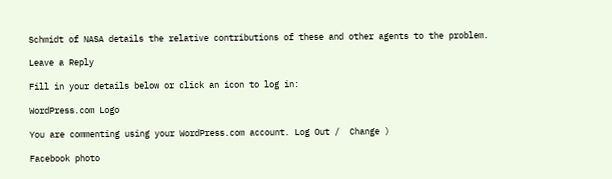Schmidt of NASA details the relative contributions of these and other agents to the problem.

Leave a Reply

Fill in your details below or click an icon to log in:

WordPress.com Logo

You are commenting using your WordPress.com account. Log Out /  Change )

Facebook photo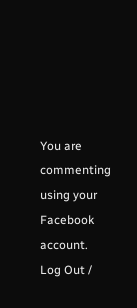You are commenting using your Facebook account. Log Out /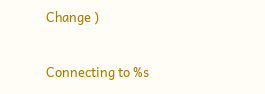Change )

Connecting to %s